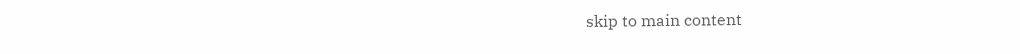skip to main content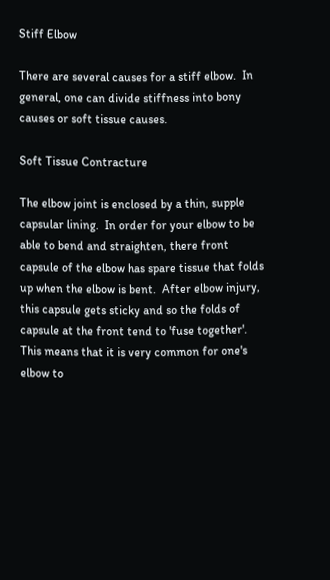Stiff Elbow

There are several causes for a stiff elbow.  In general, one can divide stiffness into bony causes or soft tissue causes.

Soft Tissue Contracture

The elbow joint is enclosed by a thin, supple capsular lining.  In order for your elbow to be able to bend and straighten, there front capsule of the elbow has spare tissue that folds up when the elbow is bent.  After elbow injury, this capsule gets sticky and so the folds of capsule at the front tend to 'fuse together'.  This means that it is very common for one's elbow to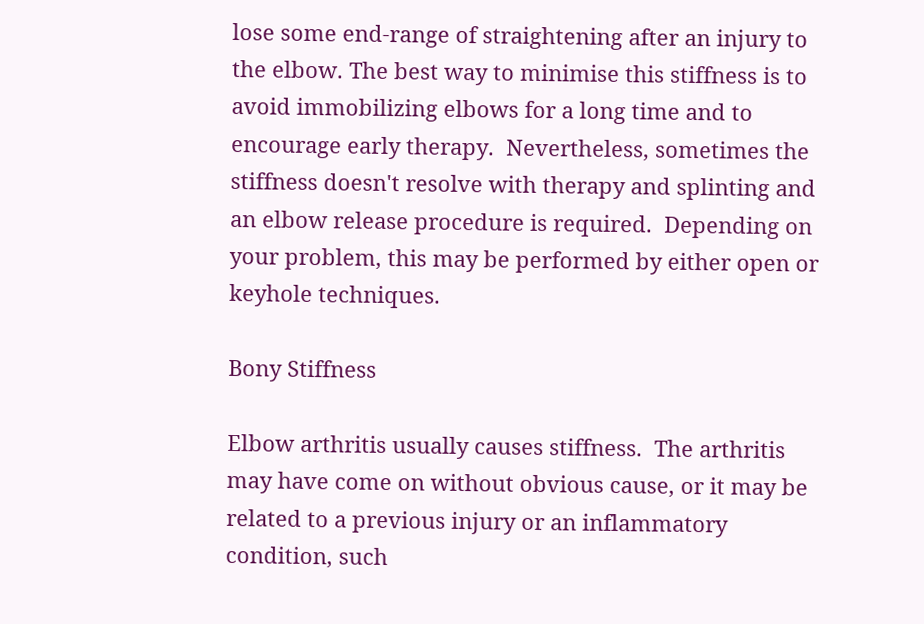lose some end-range of straightening after an injury to the elbow. The best way to minimise this stiffness is to avoid immobilizing elbows for a long time and to encourage early therapy.  Nevertheless, sometimes the stiffness doesn't resolve with therapy and splinting and an elbow release procedure is required.  Depending on your problem, this may be performed by either open or keyhole techniques.

Bony Stiffness

Elbow arthritis usually causes stiffness.  The arthritis may have come on without obvious cause, or it may be related to a previous injury or an inflammatory condition, such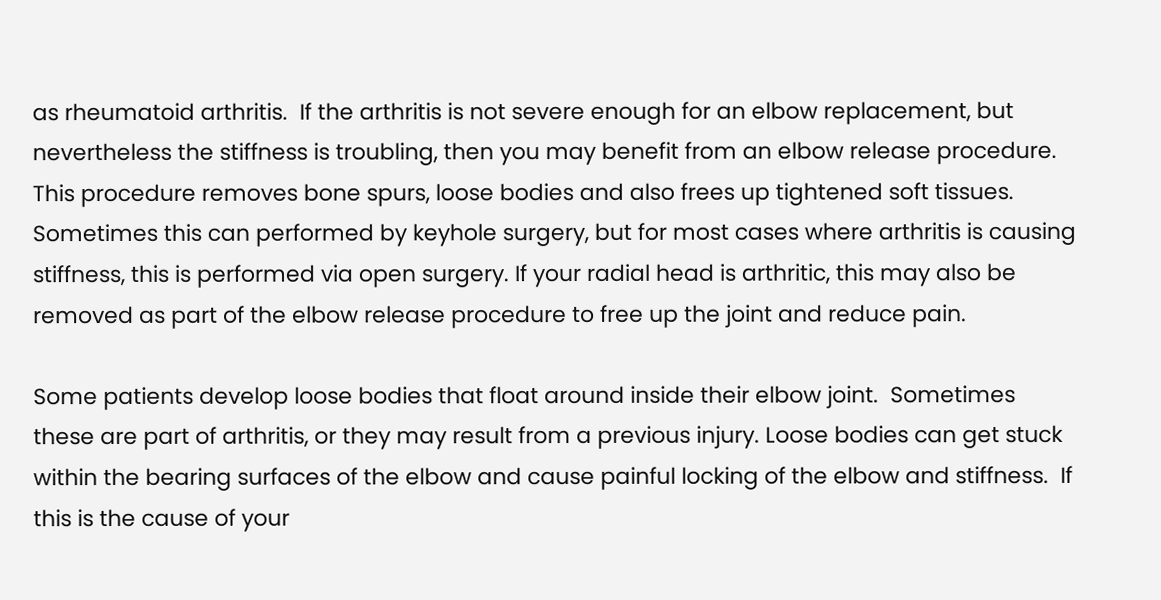as rheumatoid arthritis.  If the arthritis is not severe enough for an elbow replacement, but nevertheless the stiffness is troubling, then you may benefit from an elbow release procedure.  This procedure removes bone spurs, loose bodies and also frees up tightened soft tissues.  Sometimes this can performed by keyhole surgery, but for most cases where arthritis is causing stiffness, this is performed via open surgery. If your radial head is arthritic, this may also be removed as part of the elbow release procedure to free up the joint and reduce pain.

Some patients develop loose bodies that float around inside their elbow joint.  Sometimes these are part of arthritis, or they may result from a previous injury. Loose bodies can get stuck within the bearing surfaces of the elbow and cause painful locking of the elbow and stiffness.  If this is the cause of your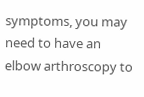symptoms, you may need to have an elbow arthroscopy to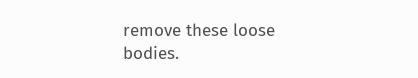remove these loose bodies.